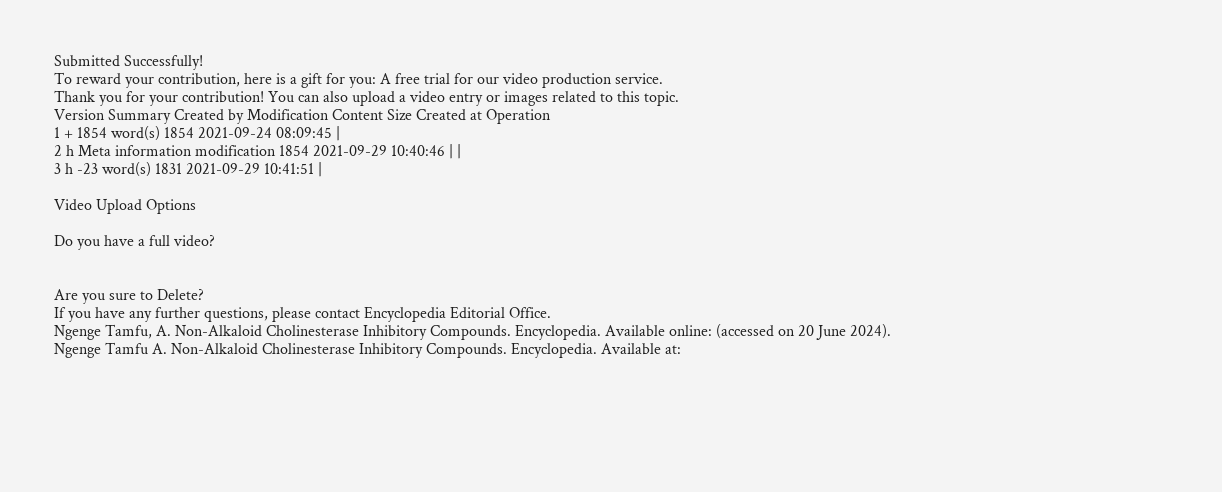Submitted Successfully!
To reward your contribution, here is a gift for you: A free trial for our video production service.
Thank you for your contribution! You can also upload a video entry or images related to this topic.
Version Summary Created by Modification Content Size Created at Operation
1 + 1854 word(s) 1854 2021-09-24 08:09:45 |
2 h Meta information modification 1854 2021-09-29 10:40:46 | |
3 h -23 word(s) 1831 2021-09-29 10:41:51 |

Video Upload Options

Do you have a full video?


Are you sure to Delete?
If you have any further questions, please contact Encyclopedia Editorial Office.
Ngenge Tamfu, A. Non-Alkaloid Cholinesterase Inhibitory Compounds. Encyclopedia. Available online: (accessed on 20 June 2024).
Ngenge Tamfu A. Non-Alkaloid Cholinesterase Inhibitory Compounds. Encyclopedia. Available at: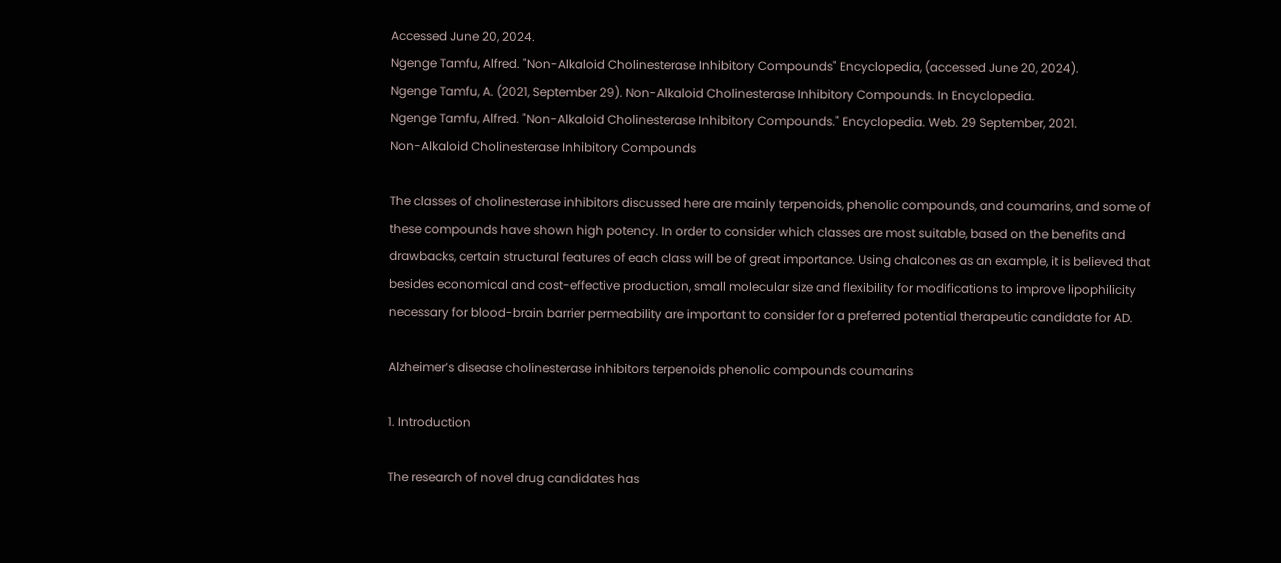Accessed June 20, 2024.
Ngenge Tamfu, Alfred. "Non-Alkaloid Cholinesterase Inhibitory Compounds" Encyclopedia, (accessed June 20, 2024).
Ngenge Tamfu, A. (2021, September 29). Non-Alkaloid Cholinesterase Inhibitory Compounds. In Encyclopedia.
Ngenge Tamfu, Alfred. "Non-Alkaloid Cholinesterase Inhibitory Compounds." Encyclopedia. Web. 29 September, 2021.
Non-Alkaloid Cholinesterase Inhibitory Compounds

The classes of cholinesterase inhibitors discussed here are mainly terpenoids, phenolic compounds, and coumarins, and some of these compounds have shown high potency. In order to consider which classes are most suitable, based on the benefits and drawbacks, certain structural features of each class will be of great importance. Using chalcones as an example, it is believed that besides economical and cost-effective production, small molecular size and flexibility for modifications to improve lipophilicity necessary for blood-brain barrier permeability are important to consider for a preferred potential therapeutic candidate for AD.

Alzheimer’s disease cholinesterase inhibitors terpenoids phenolic compounds coumarins

1. Introduction

The research of novel drug candidates has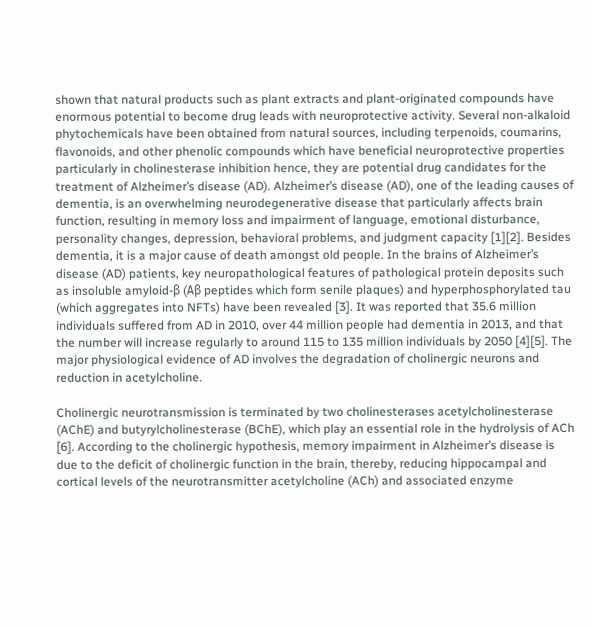shown that natural products such as plant extracts and plant-originated compounds have enormous potential to become drug leads with neuroprotective activity. Several non-alkaloid phytochemicals have been obtained from natural sources, including terpenoids, coumarins, flavonoids, and other phenolic compounds which have beneficial neuroprotective properties particularly in cholinesterase inhibition hence, they are potential drug candidates for the treatment of Alzheimer’s disease (AD). Alzheimer’s disease (AD), one of the leading causes of dementia, is an overwhelming neurodegenerative disease that particularly affects brain function, resulting in memory loss and impairment of language, emotional disturbance, personality changes, depression, behavioral problems, and judgment capacity [1][2]. Besides dementia, it is a major cause of death amongst old people. In the brains of Alzheimer’s disease (AD) patients, key neuropathological features of pathological protein deposits such as insoluble amyloid-β (Aβ peptides which form senile plaques) and hyperphosphorylated tau (which aggregates into NFTs) have been revealed [3]. It was reported that 35.6 million individuals suffered from AD in 2010, over 44 million people had dementia in 2013, and that the number will increase regularly to around 115 to 135 million individuals by 2050 [4][5]. The major physiological evidence of AD involves the degradation of cholinergic neurons and reduction in acetylcholine.

Cholinergic neurotransmission is terminated by two cholinesterases acetylcholinesterase (AChE) and butyrylcholinesterase (BChE), which play an essential role in the hydrolysis of ACh [6]. According to the cholinergic hypothesis, memory impairment in Alzheimer’s disease is due to the deficit of cholinergic function in the brain, thereby, reducing hippocampal and cortical levels of the neurotransmitter acetylcholine (ACh) and associated enzyme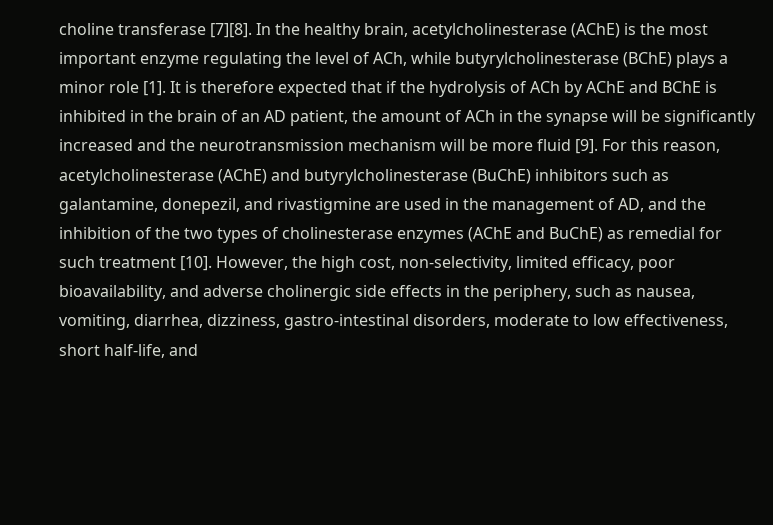choline transferase [7][8]. In the healthy brain, acetylcholinesterase (AChE) is the most important enzyme regulating the level of ACh, while butyrylcholinesterase (BChE) plays a minor role [1]. It is therefore expected that if the hydrolysis of ACh by AChE and BChE is inhibited in the brain of an AD patient, the amount of ACh in the synapse will be significantly increased and the neurotransmission mechanism will be more fluid [9]. For this reason, acetylcholinesterase (AChE) and butyrylcholinesterase (BuChE) inhibitors such as galantamine, donepezil, and rivastigmine are used in the management of AD, and the inhibition of the two types of cholinesterase enzymes (AChE and BuChE) as remedial for such treatment [10]. However, the high cost, non-selectivity, limited efficacy, poor bioavailability, and adverse cholinergic side effects in the periphery, such as nausea, vomiting, diarrhea, dizziness, gastro-intestinal disorders, moderate to low effectiveness, short half-life, and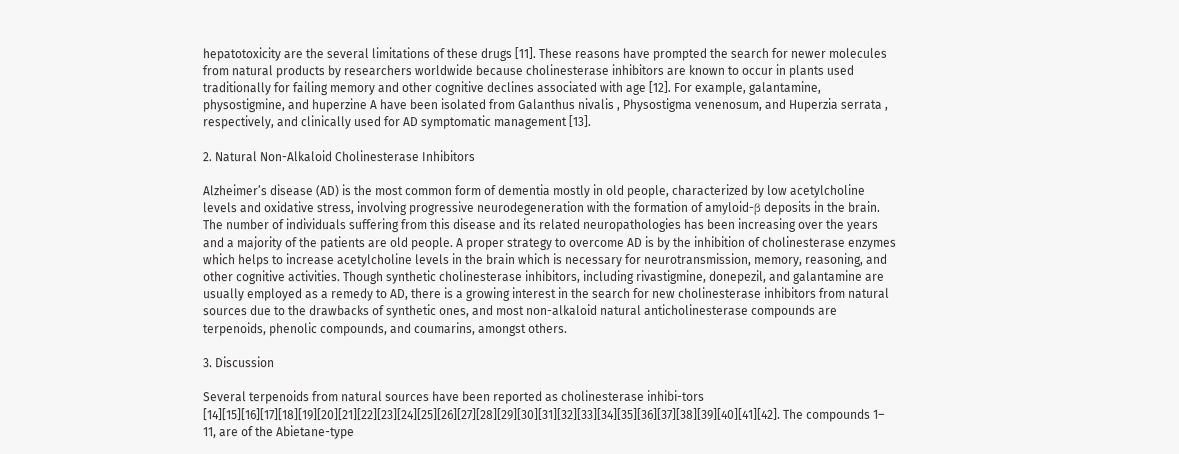hepatotoxicity are the several limitations of these drugs [11]. These reasons have prompted the search for newer molecules from natural products by researchers worldwide because cholinesterase inhibitors are known to occur in plants used traditionally for failing memory and other cognitive declines associated with age [12]. For example, galantamine, physostigmine, and huperzine A have been isolated from Galanthus nivalis , Physostigma venenosum, and Huperzia serrata , respectively, and clinically used for AD symptomatic management [13].

2. Natural Non-Alkaloid Cholinesterase Inhibitors

Alzheimer’s disease (AD) is the most common form of dementia mostly in old people, characterized by low acetylcholine levels and oxidative stress, involving progressive neurodegeneration with the formation of amyloid-β deposits in the brain. The number of individuals suffering from this disease and its related neuropathologies has been increasing over the years and a majority of the patients are old people. A proper strategy to overcome AD is by the inhibition of cholinesterase enzymes which helps to increase acetylcholine levels in the brain which is necessary for neurotransmission, memory, reasoning, and other cognitive activities. Though synthetic cholinesterase inhibitors, including rivastigmine, donepezil, and galantamine are usually employed as a remedy to AD, there is a growing interest in the search for new cholinesterase inhibitors from natural sources due to the drawbacks of synthetic ones, and most non-alkaloid natural anticholinesterase compounds are terpenoids, phenolic compounds, and coumarins, amongst others.

3. Discussion

Several terpenoids from natural sources have been reported as cholinesterase inhibi-tors [14][15][16][17][18][19][20][21][22][23][24][25][26][27][28][29][30][31][32][33][34][35][36][37][38][39][40][41][42]. The compounds 1– 11, are of the Abietane-type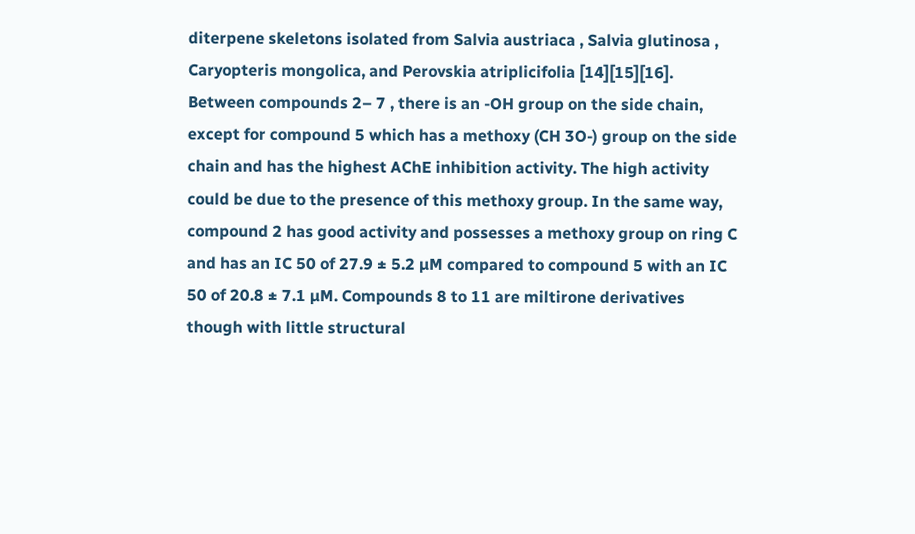diterpene skeletons isolated from Salvia austriaca , Salvia glutinosa , Caryopteris mongolica, and Perovskia atriplicifolia [14][15][16]. Between compounds 2– 7 , there is an -OH group on the side chain, except for compound 5 which has a methoxy (CH 3O-) group on the side chain and has the highest AChE inhibition activity. The high activity could be due to the presence of this methoxy group. In the same way, compound 2 has good activity and possesses a methoxy group on ring C and has an IC 50 of 27.9 ± 5.2 µM compared to compound 5 with an IC 50 of 20.8 ± 7.1 µM. Compounds 8 to 11 are miltirone derivatives though with little structural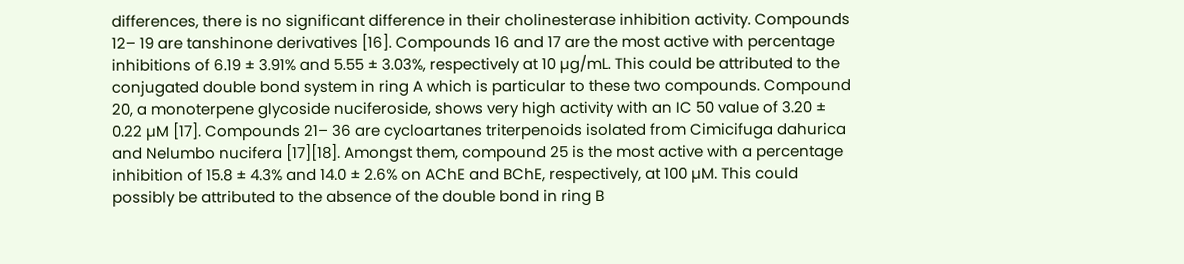differences, there is no significant difference in their cholinesterase inhibition activity. Compounds 12– 19 are tanshinone derivatives [16]. Compounds 16 and 17 are the most active with percentage inhibitions of 6.19 ± 3.91% and 5.55 ± 3.03%, respectively at 10 µg/mL. This could be attributed to the conjugated double bond system in ring A which is particular to these two compounds. Compound 20, a monoterpene glycoside nuciferoside, shows very high activity with an IC 50 value of 3.20 ± 0.22 µM [17]. Compounds 21– 36 are cycloartanes triterpenoids isolated from Cimicifuga dahurica and Nelumbo nucifera [17][18]. Amongst them, compound 25 is the most active with a percentage inhibition of 15.8 ± 4.3% and 14.0 ± 2.6% on AChE and BChE, respectively, at 100 µM. This could possibly be attributed to the absence of the double bond in ring B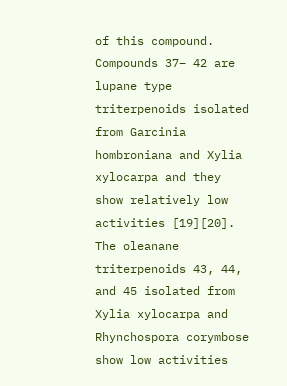of this compound. Compounds 37– 42 are lupane type triterpenoids isolated from Garcinia hombroniana and Xylia xylocarpa and they show relatively low activities [19][20]. The oleanane triterpenoids 43, 44, and 45 isolated from Xylia xylocarpa and Rhynchospora corymbose show low activities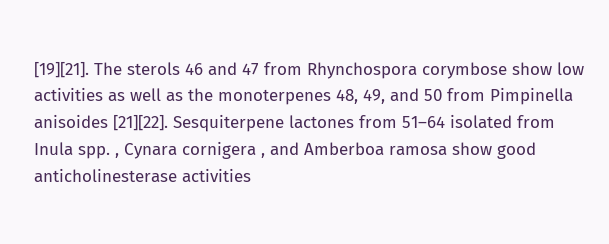[19][21]. The sterols 46 and 47 from Rhynchospora corymbose show low activities as well as the monoterpenes 48, 49, and 50 from Pimpinella anisoides [21][22]. Sesquiterpene lactones from 51–64 isolated from Inula spp. , Cynara cornigera , and Amberboa ramosa show good anticholinesterase activities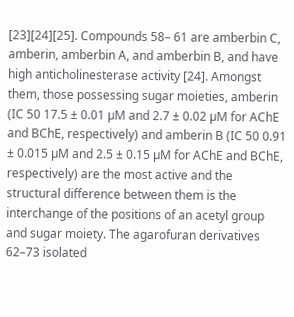[23][24][25]. Compounds 58– 61 are amberbin C, amberin, amberbin A, and amberbin B, and have high anticholinesterase activity [24]. Amongst them, those possessing sugar moieties, amberin (IC 50 17.5 ± 0.01 µM and 2.7 ± 0.02 µM for AChE and BChE, respectively) and amberin B (IC 50 0.91 ± 0.015 µM and 2.5 ± 0.15 µM for AChE and BChE, respectively) are the most active and the structural difference between them is the interchange of the positions of an acetyl group and sugar moiety. The agarofuran derivatives 62–73 isolated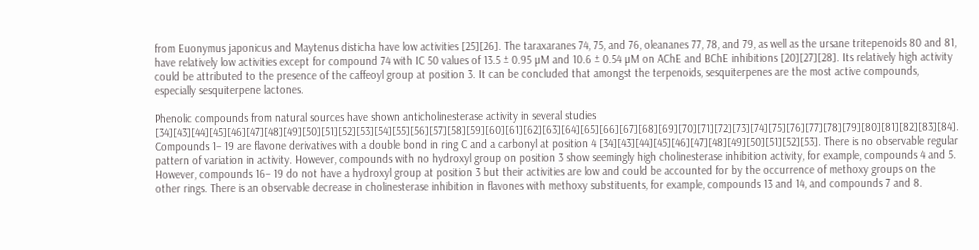from Euonymus japonicus and Maytenus disticha have low activities [25][26]. The taraxaranes 74, 75, and 76, oleananes 77, 78, and 79, as well as the ursane tritepenoids 80 and 81, have relatively low activities except for compound 74 with IC 50 values of 13.5 ± 0.95 µM and 10.6 ± 0.54 µM on AChE and BChE inhibitions [20][27][28]. Its relatively high activity could be attributed to the presence of the caffeoyl group at position 3. It can be concluded that amongst the terpenoids, sesquiterpenes are the most active compounds, especially sesquiterpene lactones.

Phenolic compounds from natural sources have shown anticholinesterase activity in several studies [34][43][44][45][46][47][48][49][50][51][52][53][54][55][56][57][58][59][60][61][62][63][64][65][66][67][68][69][70][71][72][73][74][75][76][77][78][79][80][81][82][83][84]. Compounds 1– 19 are flavone derivatives with a double bond in ring C and a carbonyl at position 4 [34][43][44][45][46][47][48][49][50][51][52][53]. There is no observable regular pattern of variation in activity. However, compounds with no hydroxyl group on position 3 show seemingly high cholinesterase inhibition activity, for example, compounds 4 and 5. However, compounds 16– 19 do not have a hydroxyl group at position 3 but their activities are low and could be accounted for by the occurrence of methoxy groups on the other rings. There is an observable decrease in cholinesterase inhibition in flavones with methoxy substituents, for example, compounds 13 and 14, and compounds 7 and 8.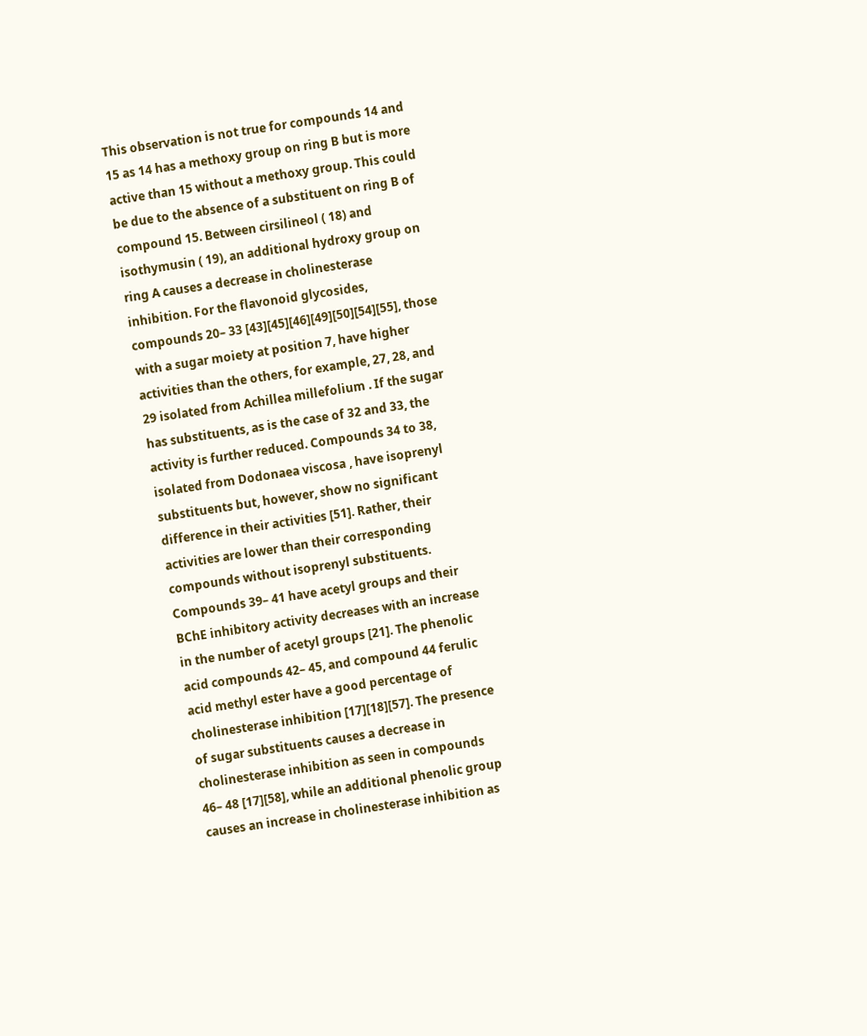This observation is not true for compounds 14 and 15 as 14 has a methoxy group on ring B but is more active than 15 without a methoxy group. This could be due to the absence of a substituent on ring B of compound 15. Between cirsilineol ( 18) and isothymusin ( 19), an additional hydroxy group on ring A causes a decrease in cholinesterase inhibition. For the flavonoid glycosides, compounds 20– 33 [43][45][46][49][50][54][55], those with a sugar moiety at position 7, have higher activities than the others, for example, 27, 28, and 29 isolated from Achillea millefolium . If the sugar has substituents, as is the case of 32 and 33, the activity is further reduced. Compounds 34 to 38, isolated from Dodonaea viscosa , have isoprenyl substituents but, however, show no significant difference in their activities [51]. Rather, their activities are lower than their corresponding compounds without isoprenyl substituents. Compounds 39– 41 have acetyl groups and their BChE inhibitory activity decreases with an increase in the number of acetyl groups [21]. The phenolic acid compounds 42– 45, and compound 44 ferulic acid methyl ester have a good percentage of cholinesterase inhibition [17][18][57]. The presence of sugar substituents causes a decrease in cholinesterase inhibition as seen in compounds 46– 48 [17][58], while an additional phenolic group causes an increase in cholinesterase inhibition as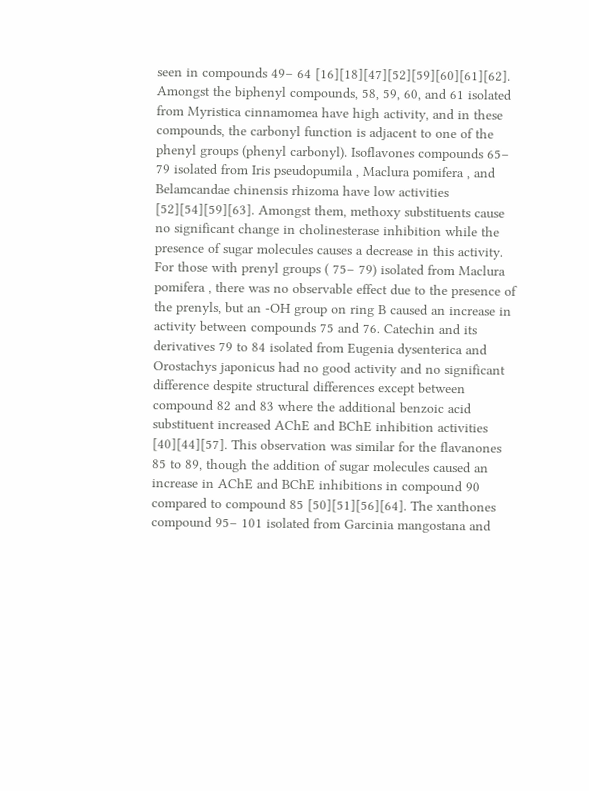seen in compounds 49– 64 [16][18][47][52][59][60][61][62]. Amongst the biphenyl compounds, 58, 59, 60, and 61 isolated from Myristica cinnamomea have high activity, and in these compounds, the carbonyl function is adjacent to one of the phenyl groups (phenyl carbonyl). Isoflavones compounds 65– 79 isolated from Iris pseudopumila , Maclura pomifera , and Belamcandae chinensis rhizoma have low activities [52][54][59][63]. Amongst them, methoxy substituents cause no significant change in cholinesterase inhibition while the presence of sugar molecules causes a decrease in this activity. For those with prenyl groups ( 75– 79) isolated from Maclura pomifera , there was no observable effect due to the presence of the prenyls, but an -OH group on ring B caused an increase in activity between compounds 75 and 76. Catechin and its derivatives 79 to 84 isolated from Eugenia dysenterica and Orostachys japonicus had no good activity and no significant difference despite structural differences except between compound 82 and 83 where the additional benzoic acid substituent increased AChE and BChE inhibition activities [40][44][57]. This observation was similar for the flavanones 85 to 89, though the addition of sugar molecules caused an increase in AChE and BChE inhibitions in compound 90 compared to compound 85 [50][51][56][64]. The xanthones compound 95– 101 isolated from Garcinia mangostana and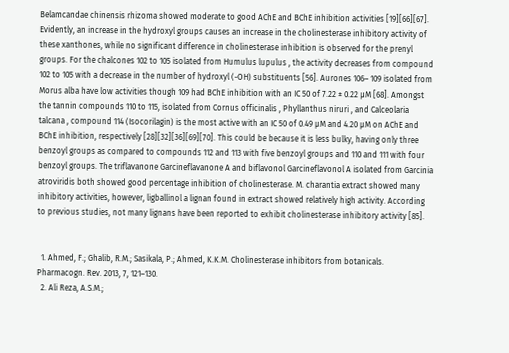Belamcandae chinensis rhizoma showed moderate to good AChE and BChE inhibition activities [19][66][67]. Evidently, an increase in the hydroxyl groups causes an increase in the cholinesterase inhibitory activity of these xanthones, while no significant difference in cholinesterase inhibition is observed for the prenyl groups. For the chalcones 102 to 105 isolated from Humulus lupulus , the activity decreases from compound 102 to 105 with a decrease in the number of hydroxyl (-OH) substituents [56]. Aurones 106– 109 isolated from Morus alba have low activities though 109 had BChE inhibition with an IC 50 of 7.22 ± 0.22 µM [68]. Amongst the tannin compounds 110 to 115, isolated from Cornus officinalis , Phyllanthus niruri , and Calceolaria talcana , compound 114 (Isocorilagin) is the most active with an IC 50 of 0.49 µM and 4.20 µM on AChE and BChE inhibition, respectively [28][32][36][69][70]. This could be because it is less bulky, having only three benzoyl groups as compared to compounds 112 and 113 with five benzoyl groups and 110 and 111 with four benzoyl groups. The triflavanone Garcineflavanone A and biflavonol Garcineflavonol A isolated from Garcinia atroviridis both showed good percentage inhibition of cholinesterase. M. charantia extract showed many inhibitory activities, however, ligballinol a lignan found in extract showed relatively high activity. According to previous studies, not many lignans have been reported to exhibit cholinesterase inhibitory activity [85].


  1. Ahmed, F.; Ghalib, R.M.; Sasikala, P.; Ahmed, K.K.M. Cholinesterase inhibitors from botanicals. Pharmacogn. Rev. 2013, 7, 121–130.
  2. Ali Reza, A.S.M.;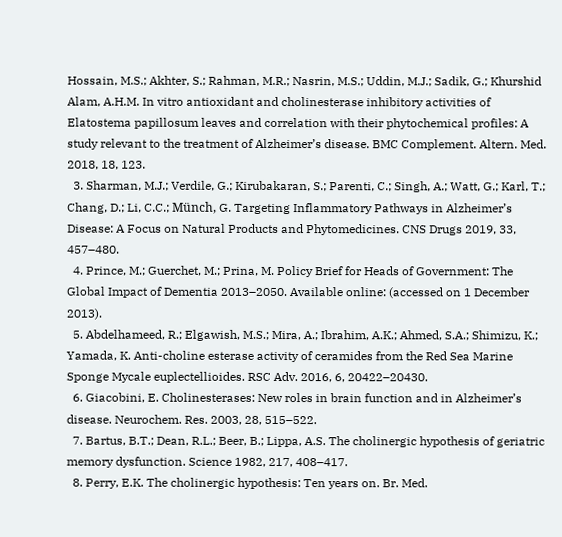Hossain, M.S.; Akhter, S.; Rahman, M.R.; Nasrin, M.S.; Uddin, M.J.; Sadik, G.; Khurshid Alam, A.H.M. In vitro antioxidant and cholinesterase inhibitory activities of Elatostema papillosum leaves and correlation with their phytochemical profiles: A study relevant to the treatment of Alzheimer’s disease. BMC Complement. Altern. Med. 2018, 18, 123.
  3. Sharman, M.J.; Verdile, G.; Kirubakaran, S.; Parenti, C.; Singh, A.; Watt, G.; Karl, T.; Chang, D.; Li, C.C.; Münch, G. Targeting Inflammatory Pathways in Alzheimer’s Disease: A Focus on Natural Products and Phytomedicines. CNS Drugs 2019, 33, 457–480.
  4. Prince, M.; Guerchet, M.; Prina, M. Policy Brief for Heads of Government: The Global Impact of Dementia 2013–2050. Available online: (accessed on 1 December 2013).
  5. Abdelhameed, R.; Elgawish, M.S.; Mira, A.; Ibrahim, A.K.; Ahmed, S.A.; Shimizu, K.; Yamada, K. Anti-choline esterase activity of ceramides from the Red Sea Marine Sponge Mycale euplectellioides. RSC Adv. 2016, 6, 20422–20430.
  6. Giacobini, E. Cholinesterases: New roles in brain function and in Alzheimer’s disease. Neurochem. Res. 2003, 28, 515–522.
  7. Bartus, B.T.; Dean, R.L.; Beer, B.; Lippa, A.S. The cholinergic hypothesis of geriatric memory dysfunction. Science 1982, 217, 408–417.
  8. Perry, E.K. The cholinergic hypothesis: Ten years on. Br. Med.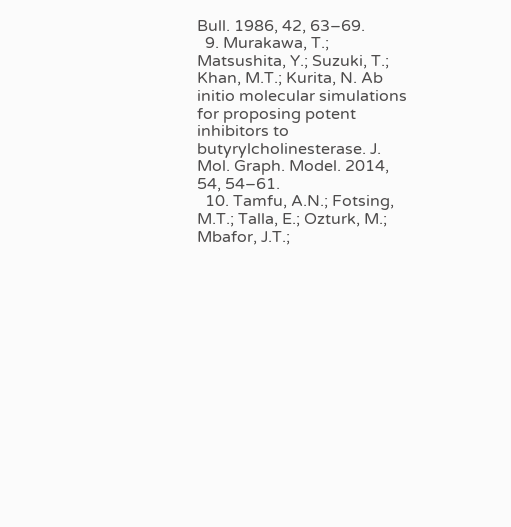Bull. 1986, 42, 63–69.
  9. Murakawa, T.; Matsushita, Y.; Suzuki, T.; Khan, M.T.; Kurita, N. Ab initio molecular simulations for proposing potent inhibitors to butyrylcholinesterase. J. Mol. Graph. Model. 2014, 54, 54–61.
  10. Tamfu, A.N.; Fotsing, M.T.; Talla, E.; Ozturk, M.; Mbafor, J.T.;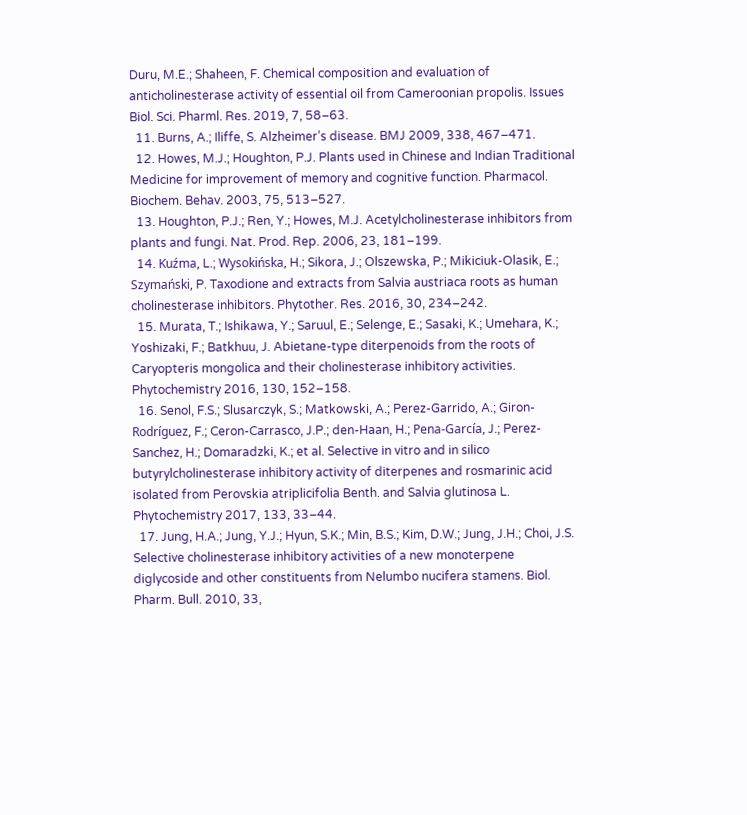Duru, M.E.; Shaheen, F. Chemical composition and evaluation of anticholinesterase activity of essential oil from Cameroonian propolis. Issues Biol. Sci. Pharml. Res. 2019, 7, 58–63.
  11. Burns, A.; Iliffe, S. Alzheimer’s disease. BMJ 2009, 338, 467–471.
  12. Howes, M.J.; Houghton, P.J. Plants used in Chinese and Indian Traditional Medicine for improvement of memory and cognitive function. Pharmacol. Biochem. Behav. 2003, 75, 513–527.
  13. Houghton, P.J.; Ren, Y.; Howes, M.J. Acetylcholinesterase inhibitors from plants and fungi. Nat. Prod. Rep. 2006, 23, 181–199.
  14. Kuźma, L.; Wysokińska, H.; Sikora, J.; Olszewska, P.; Mikiciuk-Olasik, E.; Szymański, P. Taxodione and extracts from Salvia austriaca roots as human cholinesterase inhibitors. Phytother. Res. 2016, 30, 234–242.
  15. Murata, T.; Ishikawa, Y.; Saruul, E.; Selenge, E.; Sasaki, K.; Umehara, K.; Yoshizaki, F.; Batkhuu, J. Abietane-type diterpenoids from the roots of Caryopteris mongolica and their cholinesterase inhibitory activities. Phytochemistry 2016, 130, 152–158.
  16. Senol, F.S.; Slusarczyk, S.; Matkowski, A.; Perez-Garrido, A.; Giron-Rodríguez, F.; Ceron-Carrasco, J.P.; den-Haan, H.; Pena-García, J.; Perez-Sanchez, H.; Domaradzki, K.; et al. Selective in vitro and in silico butyrylcholinesterase inhibitory activity of diterpenes and rosmarinic acid isolated from Perovskia atriplicifolia Benth. and Salvia glutinosa L. Phytochemistry 2017, 133, 33–44.
  17. Jung, H.A.; Jung, Y.J.; Hyun, S.K.; Min, B.S.; Kim, D.W.; Jung, J.H.; Choi, J.S. Selective cholinesterase inhibitory activities of a new monoterpene diglycoside and other constituents from Nelumbo nucifera stamens. Biol. Pharm. Bull. 2010, 33,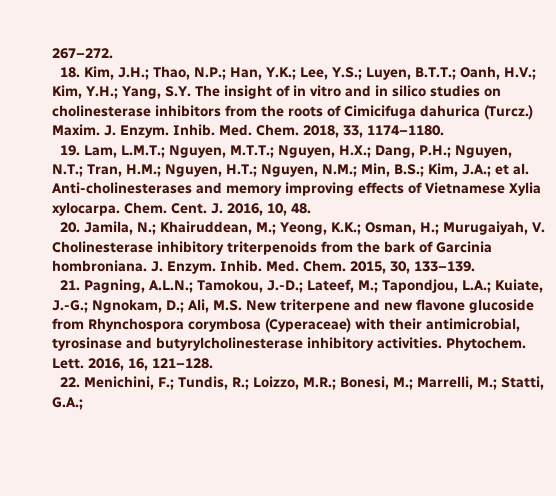267–272.
  18. Kim, J.H.; Thao, N.P.; Han, Y.K.; Lee, Y.S.; Luyen, B.T.T.; Oanh, H.V.; Kim, Y.H.; Yang, S.Y. The insight of in vitro and in silico studies on cholinesterase inhibitors from the roots of Cimicifuga dahurica (Turcz.) Maxim. J. Enzym. Inhib. Med. Chem. 2018, 33, 1174–1180.
  19. Lam, L.M.T.; Nguyen, M.T.T.; Nguyen, H.X.; Dang, P.H.; Nguyen, N.T.; Tran, H.M.; Nguyen, H.T.; Nguyen, N.M.; Min, B.S.; Kim, J.A.; et al. Anti-cholinesterases and memory improving effects of Vietnamese Xylia xylocarpa. Chem. Cent. J. 2016, 10, 48.
  20. Jamila, N.; Khairuddean, M.; Yeong, K.K.; Osman, H.; Murugaiyah, V. Cholinesterase inhibitory triterpenoids from the bark of Garcinia hombroniana. J. Enzym. Inhib. Med. Chem. 2015, 30, 133–139.
  21. Pagning, A.L.N.; Tamokou, J.-D.; Lateef, M.; Tapondjou, L.A.; Kuiate, J.-G.; Ngnokam, D.; Ali, M.S. New triterpene and new flavone glucoside from Rhynchospora corymbosa (Cyperaceae) with their antimicrobial, tyrosinase and butyrylcholinesterase inhibitory activities. Phytochem. Lett. 2016, 16, 121–128.
  22. Menichini, F.; Tundis, R.; Loizzo, M.R.; Bonesi, M.; Marrelli, M.; Statti, G.A.;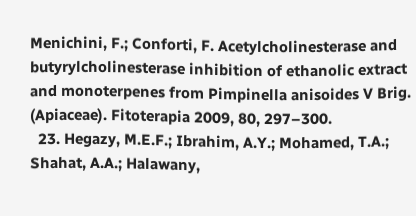Menichini, F.; Conforti, F. Acetylcholinesterase and butyrylcholinesterase inhibition of ethanolic extract and monoterpenes from Pimpinella anisoides V Brig. (Apiaceae). Fitoterapia 2009, 80, 297–300.
  23. Hegazy, M.E.F.; Ibrahim, A.Y.; Mohamed, T.A.; Shahat, A.A.; Halawany,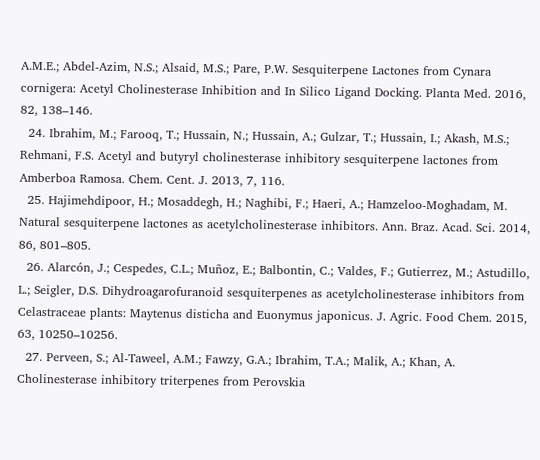A.M.E.; Abdel-Azim, N.S.; Alsaid, M.S.; Pare, P.W. Sesquiterpene Lactones from Cynara cornigera: Acetyl Cholinesterase Inhibition and In Silico Ligand Docking. Planta Med. 2016, 82, 138–146.
  24. Ibrahim, M.; Farooq, T.; Hussain, N.; Hussain, A.; Gulzar, T.; Hussain, I.; Akash, M.S.; Rehmani, F.S. Acetyl and butyryl cholinesterase inhibitory sesquiterpene lactones from Amberboa Ramosa. Chem. Cent. J. 2013, 7, 116.
  25. Hajimehdipoor, H.; Mosaddegh, H.; Naghibi, F.; Haeri, A.; Hamzeloo-Moghadam, M. Natural sesquiterpene lactones as acetylcholinesterase inhibitors. Ann. Braz. Acad. Sci. 2014, 86, 801–805.
  26. Alarcón, J.; Cespedes, C.L.; Muñoz, E.; Balbontin, C.; Valdes, F.; Gutierrez, M.; Astudillo, L.; Seigler, D.S. Dihydroagarofuranoid sesquiterpenes as acetylcholinesterase inhibitors from Celastraceae plants: Maytenus disticha and Euonymus japonicus. J. Agric. Food Chem. 2015, 63, 10250–10256.
  27. Perveen, S.; Al-Taweel, A.M.; Fawzy, G.A.; Ibrahim, T.A.; Malik, A.; Khan, A. Cholinesterase inhibitory triterpenes from Perovskia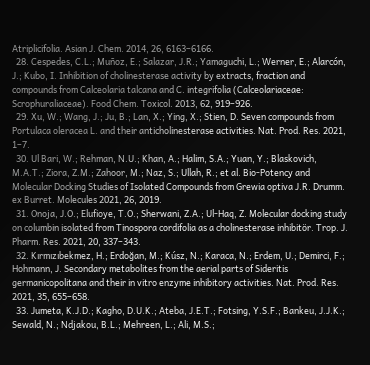Atriplicifolia. Asian J. Chem. 2014, 26, 6163–6166.
  28. Cespedes, C.L.; Muñoz, E.; Salazar, J.R.; Yamaguchi, L.; Werner, E.; Alarcón, J.; Kubo, I. Inhibition of cholinesterase activity by extracts, fraction and compounds from Calceolaria talcana and C. integrifolia (Calceolariaceae: Scrophuraliaceae). Food Chem. Toxicol. 2013, 62, 919–926.
  29. Xu, W.; Wang, J.; Ju, B.; Lan, X.; Ying, X.; Stien, D. Seven compounds from Portulaca oleracea L. and their anticholinesterase activities. Nat. Prod. Res. 2021, 1–7.
  30. Ul Bari, W.; Rehman, N.U.; Khan, A.; Halim, S.A.; Yuan, Y.; Blaskovich, M.A.T.; Ziora, Z.M.; Zahoor, M.; Naz, S.; Ullah, R.; et al. Bio-Potency and Molecular Docking Studies of Isolated Compounds from Grewia optiva J.R. Drumm. ex Burret. Molecules 2021, 26, 2019.
  31. Onoja, J.O.; Elufioye, T.O.; Sherwani, Z.A.; Ul-Haq, Z. Molecular docking study on columbin isolated from Tinospora cordifolia as a cholinesterase inhibitör. Trop. J. Pharm. Res. 2021, 20, 337–343.
  32. Kırmızıbekmez, H.; Erdoğan, M.; Kúsz, N.; Karaca, N.; Erdem, U.; Demirci, F.; Hohmann, J. Secondary metabolites from the aerial parts of Sideritis germanicopolitana and their in vitro enzyme inhibitory activities. Nat. Prod. Res. 2021, 35, 655–658.
  33. Jumeta, K.J.D.; Kagho, D.U.K.; Ateba, J.E.T.; Fotsing, Y.S.F.; Bankeu, J.J.K.; Sewald, N.; Ndjakou, B.L.; Mehreen, L.; Ali, M.S.;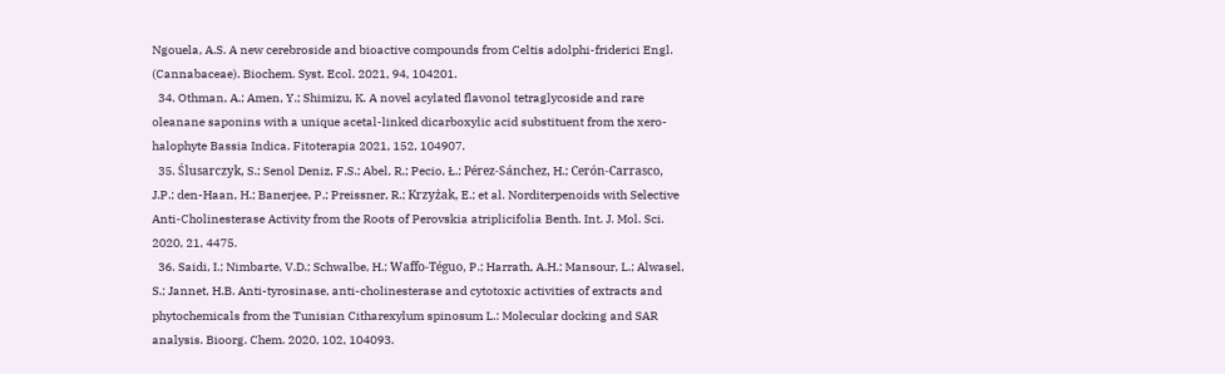Ngouela, A.S. A new cerebroside and bioactive compounds from Celtis adolphi-friderici Engl. (Cannabaceae). Biochem. Syst. Ecol. 2021, 94, 104201.
  34. Othman, A.; Amen, Y.; Shimizu, K. A novel acylated flavonol tetraglycoside and rare oleanane saponins with a unique acetal-linked dicarboxylic acid substituent from the xero-halophyte Bassia Indica. Fitoterapia 2021, 152, 104907.
  35. Ślusarczyk, S.; Senol Deniz, F.S.; Abel, R.; Pecio, Ł.; Pérez-Sánchez, H.; Cerón-Carrasco, J.P.; den-Haan, H.; Banerjee, P.; Preissner, R.; Krzyżak, E.; et al. Norditerpenoids with Selective Anti-Cholinesterase Activity from the Roots of Perovskia atriplicifolia Benth. Int. J. Mol. Sci. 2020, 21, 4475.
  36. Saidi, I.; Nimbarte, V.D.; Schwalbe, H.; Waffo-Téguo, P.; Harrath, A.H.; Mansour, L.; Alwasel, S.; Jannet, H.B. Anti-tyrosinase, anti-cholinesterase and cytotoxic activities of extracts and phytochemicals from the Tunisian Citharexylum spinosum L.: Molecular docking and SAR analysis. Bioorg. Chem. 2020, 102, 104093.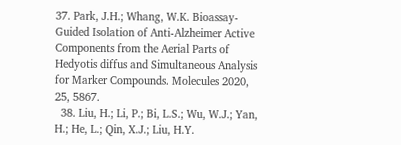37. Park, J.H.; Whang, W.K. Bioassay-Guided Isolation of Anti-Alzheimer Active Components from the Aerial Parts of Hedyotis diffus and Simultaneous Analysis for Marker Compounds. Molecules 2020, 25, 5867.
  38. Liu, H.; Li, P.; Bi, L.S.; Wu, W.J.; Yan, H.; He, L.; Qin, X.J.; Liu, H.Y.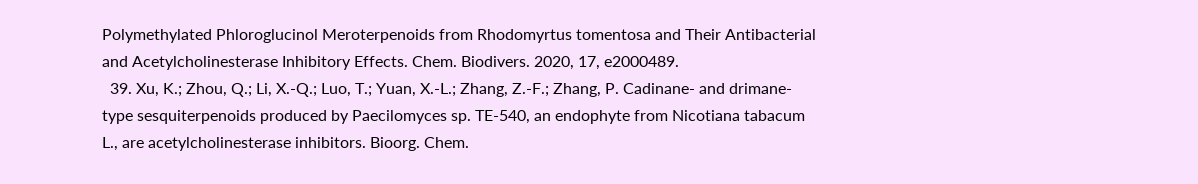Polymethylated Phloroglucinol Meroterpenoids from Rhodomyrtus tomentosa and Their Antibacterial and Acetylcholinesterase Inhibitory Effects. Chem. Biodivers. 2020, 17, e2000489.
  39. Xu, K.; Zhou, Q.; Li, X.-Q.; Luo, T.; Yuan, X.-L.; Zhang, Z.-F.; Zhang, P. Cadinane- and drimane-type sesquiterpenoids produced by Paecilomyces sp. TE-540, an endophyte from Nicotiana tabacum L., are acetylcholinesterase inhibitors. Bioorg. Chem.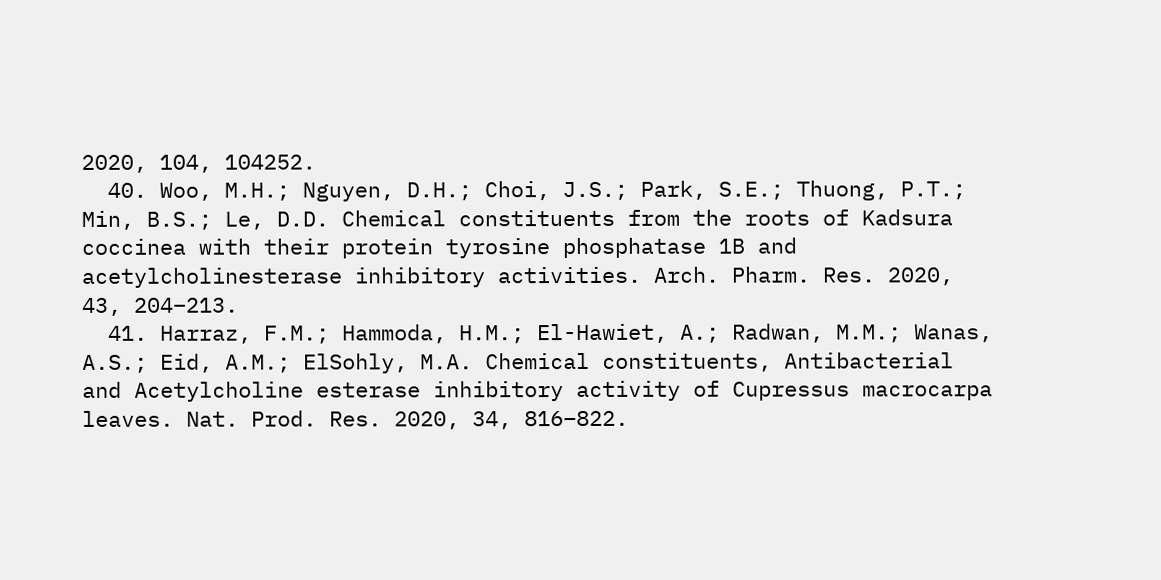2020, 104, 104252.
  40. Woo, M.H.; Nguyen, D.H.; Choi, J.S.; Park, S.E.; Thuong, P.T.; Min, B.S.; Le, D.D. Chemical constituents from the roots of Kadsura coccinea with their protein tyrosine phosphatase 1B and acetylcholinesterase inhibitory activities. Arch. Pharm. Res. 2020, 43, 204–213.
  41. Harraz, F.M.; Hammoda, H.M.; El-Hawiet, A.; Radwan, M.M.; Wanas, A.S.; Eid, A.M.; ElSohly, M.A. Chemical constituents, Antibacterial and Acetylcholine esterase inhibitory activity of Cupressus macrocarpa leaves. Nat. Prod. Res. 2020, 34, 816–822.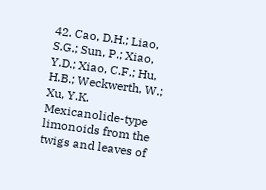42. Cao, D.H.; Liao, S.G.; Sun, P.; Xiao, Y.D.; Xiao, C.F.; Hu, H.B.; Weckwerth, W.; Xu, Y.K. Mexicanolide-type limonoids from the twigs and leaves of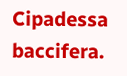Cipadessa baccifera.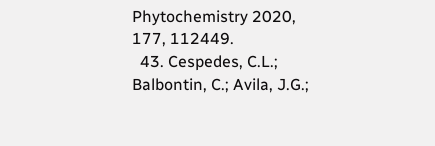Phytochemistry 2020, 177, 112449.
  43. Cespedes, C.L.; Balbontin, C.; Avila, J.G.;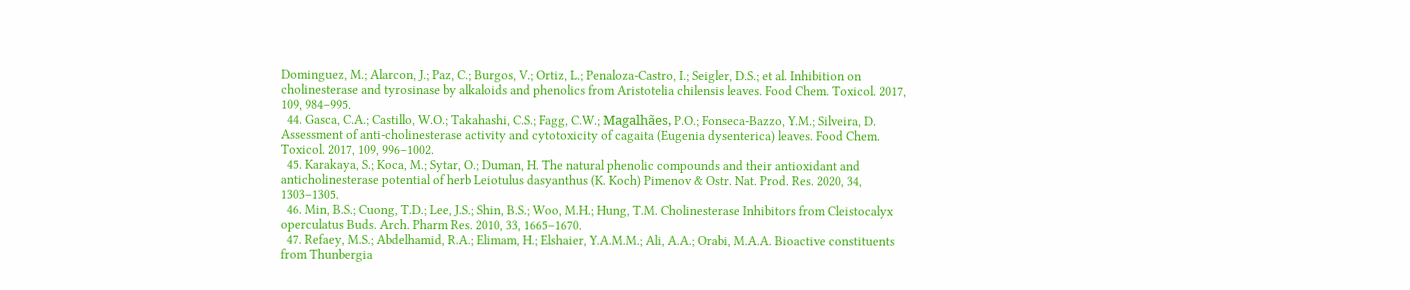Dominguez, M.; Alarcon, J.; Paz, C.; Burgos, V.; Ortiz, L.; Penaloza-Castro, I.; Seigler, D.S.; et al. Inhibition on cholinesterase and tyrosinase by alkaloids and phenolics from Aristotelia chilensis leaves. Food Chem. Toxicol. 2017, 109, 984–995.
  44. Gasca, C.A.; Castillo, W.O.; Takahashi, C.S.; Fagg, C.W.; Magalhães, P.O.; Fonseca-Bazzo, Y.M.; Silveira, D. Assessment of anti-cholinesterase activity and cytotoxicity of cagaita (Eugenia dysenterica) leaves. Food Chem. Toxicol. 2017, 109, 996–1002.
  45. Karakaya, S.; Koca, M.; Sytar, O.; Duman, H. The natural phenolic compounds and their antioxidant and anticholinesterase potential of herb Leiotulus dasyanthus (K. Koch) Pimenov & Ostr. Nat. Prod. Res. 2020, 34, 1303–1305.
  46. Min, B.S.; Cuong, T.D.; Lee, J.S.; Shin, B.S.; Woo, M.H.; Hung, T.M. Cholinesterase Inhibitors from Cleistocalyx operculatus Buds. Arch. Pharm Res. 2010, 33, 1665–1670.
  47. Refaey, M.S.; Abdelhamid, R.A.; Elimam, H.; Elshaier, Y.A.M.M.; Ali, A.A.; Orabi, M.A.A. Bioactive constituents from Thunbergia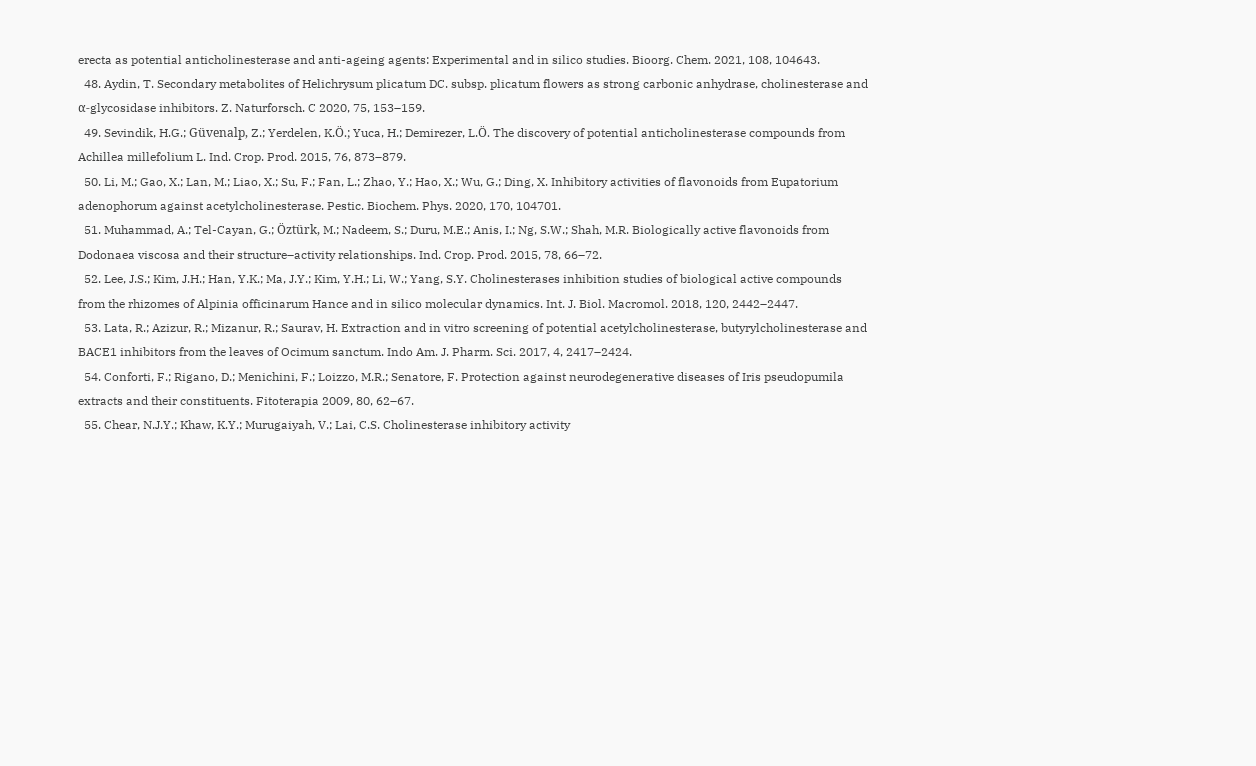erecta as potential anticholinesterase and anti-ageing agents: Experimental and in silico studies. Bioorg. Chem. 2021, 108, 104643.
  48. Aydin, T. Secondary metabolites of Helichrysum plicatum DC. subsp. plicatum flowers as strong carbonic anhydrase, cholinesterase and α-glycosidase inhibitors. Z. Naturforsch. C 2020, 75, 153–159.
  49. Sevindik, H.G.; Güvenalp, Z.; Yerdelen, K.Ö.; Yuca, H.; Demirezer, L.Ö. The discovery of potential anticholinesterase compounds from Achillea millefolium L. Ind. Crop. Prod. 2015, 76, 873–879.
  50. Li, M.; Gao, X.; Lan, M.; Liao, X.; Su, F.; Fan, L.; Zhao, Y.; Hao, X.; Wu, G.; Ding, X. Inhibitory activities of flavonoids from Eupatorium adenophorum against acetylcholinesterase. Pestic. Biochem. Phys. 2020, 170, 104701.
  51. Muhammad, A.; Tel-Cayan, G.; Öztürk, M.; Nadeem, S.; Duru, M.E.; Anis, I.; Ng, S.W.; Shah, M.R. Biologically active flavonoids from Dodonaea viscosa and their structure–activity relationships. Ind. Crop. Prod. 2015, 78, 66–72.
  52. Lee, J.S.; Kim, J.H.; Han, Y.K.; Ma, J.Y.; Kim, Y.H.; Li, W.; Yang, S.Y. Cholinesterases inhibition studies of biological active compounds from the rhizomes of Alpinia officinarum Hance and in silico molecular dynamics. Int. J. Biol. Macromol. 2018, 120, 2442–2447.
  53. Lata, R.; Azizur, R.; Mizanur, R.; Saurav, H. Extraction and in vitro screening of potential acetylcholinesterase, butyrylcholinesterase and BACE1 inhibitors from the leaves of Ocimum sanctum. Indo Am. J. Pharm. Sci. 2017, 4, 2417–2424.
  54. Conforti, F.; Rigano, D.; Menichini, F.; Loizzo, M.R.; Senatore, F. Protection against neurodegenerative diseases of Iris pseudopumila extracts and their constituents. Fitoterapia 2009, 80, 62–67.
  55. Chear, N.J.Y.; Khaw, K.Y.; Murugaiyah, V.; Lai, C.S. Cholinesterase inhibitory activity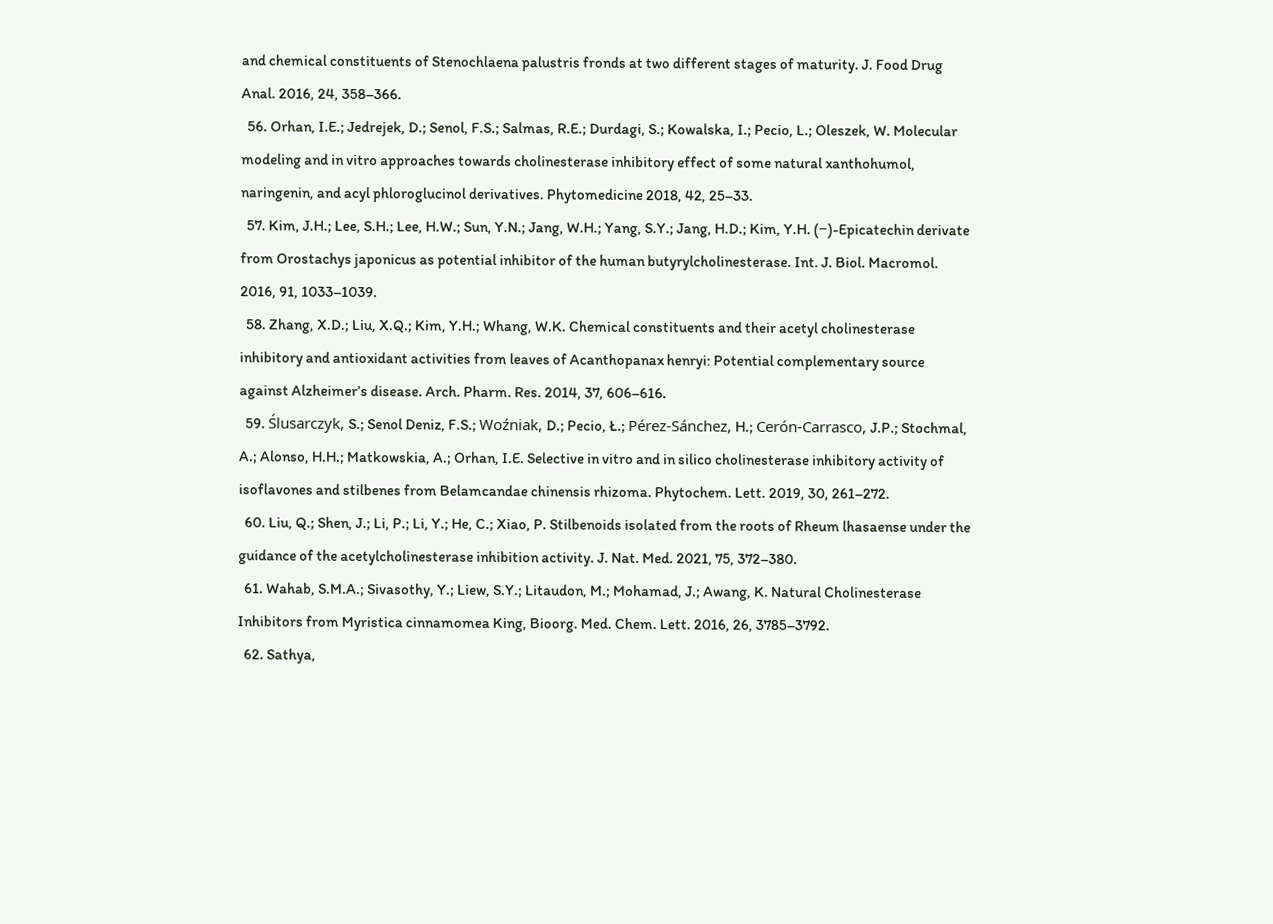and chemical constituents of Stenochlaena palustris fronds at two different stages of maturity. J. Food Drug Anal. 2016, 24, 358–366.
  56. Orhan, I.E.; Jedrejek, D.; Senol, F.S.; Salmas, R.E.; Durdagi, S.; Kowalska, I.; Pecio, L.; Oleszek, W. Molecular modeling and in vitro approaches towards cholinesterase inhibitory effect of some natural xanthohumol, naringenin, and acyl phloroglucinol derivatives. Phytomedicine 2018, 42, 25–33.
  57. Kim, J.H.; Lee, S.H.; Lee, H.W.; Sun, Y.N.; Jang, W.H.; Yang, S.Y.; Jang, H.D.; Kim, Y.H. (−)-Epicatechin derivate from Orostachys japonicus as potential inhibitor of the human butyrylcholinesterase. Int. J. Biol. Macromol. 2016, 91, 1033–1039.
  58. Zhang, X.D.; Liu, X.Q.; Kim, Y.H.; Whang, W.K. Chemical constituents and their acetyl cholinesterase inhibitory and antioxidant activities from leaves of Acanthopanax henryi: Potential complementary source against Alzheimer’s disease. Arch. Pharm. Res. 2014, 37, 606–616.
  59. Ślusarczyk, S.; Senol Deniz, F.S.; Woźniak, D.; Pecio, Ł.; Pérez-Sánchez, H.; Cerón-Carrasco, J.P.; Stochmal, A.; Alonso, H.H.; Matkowskia, A.; Orhan, I.E. Selective in vitro and in silico cholinesterase inhibitory activity of isoflavones and stilbenes from Belamcandae chinensis rhizoma. Phytochem. Lett. 2019, 30, 261–272.
  60. Liu, Q.; Shen, J.; Li, P.; Li, Y.; He, C.; Xiao, P. Stilbenoids isolated from the roots of Rheum lhasaense under the guidance of the acetylcholinesterase inhibition activity. J. Nat. Med. 2021, 75, 372–380.
  61. Wahab, S.M.A.; Sivasothy, Y.; Liew, S.Y.; Litaudon, M.; Mohamad, J.; Awang, K. Natural Cholinesterase Inhibitors from Myristica cinnamomea King, Bioorg. Med. Chem. Lett. 2016, 26, 3785–3792.
  62. Sathya,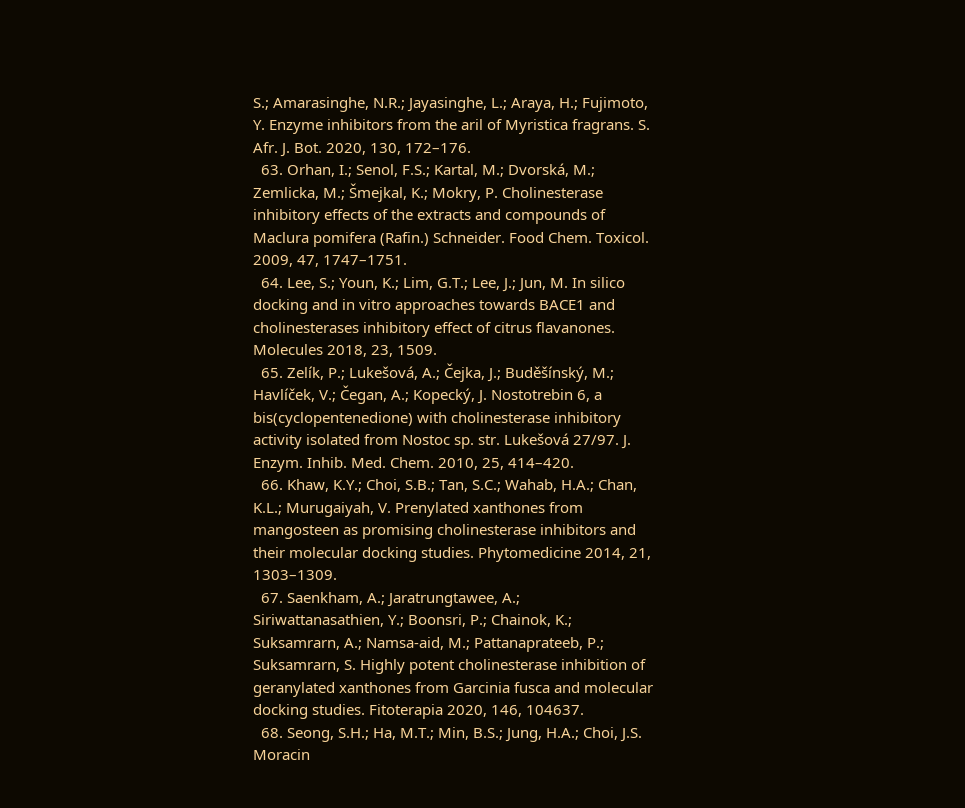S.; Amarasinghe, N.R.; Jayasinghe, L.; Araya, H.; Fujimoto, Y. Enzyme inhibitors from the aril of Myristica fragrans. S. Afr. J. Bot. 2020, 130, 172–176.
  63. Orhan, I.; Senol, F.S.; Kartal, M.; Dvorská, M.; Zemlicka, M.; Šmejkal, K.; Mokry, P. Cholinesterase inhibitory effects of the extracts and compounds of Maclura pomifera (Rafin.) Schneider. Food Chem. Toxicol. 2009, 47, 1747–1751.
  64. Lee, S.; Youn, K.; Lim, G.T.; Lee, J.; Jun, M. In silico docking and in vitro approaches towards BACE1 and cholinesterases inhibitory effect of citrus flavanones. Molecules 2018, 23, 1509.
  65. Zelík, P.; Lukešová, A.; Čejka, J.; Buděšínský, M.; Havlíček, V.; Čegan, A.; Kopecký, J. Nostotrebin 6, a bis(cyclopentenedione) with cholinesterase inhibitory activity isolated from Nostoc sp. str. Lukešová 27/97. J. Enzym. Inhib. Med. Chem. 2010, 25, 414–420.
  66. Khaw, K.Y.; Choi, S.B.; Tan, S.C.; Wahab, H.A.; Chan, K.L.; Murugaiyah, V. Prenylated xanthones from mangosteen as promising cholinesterase inhibitors and their molecular docking studies. Phytomedicine 2014, 21, 1303–1309.
  67. Saenkham, A.; Jaratrungtawee, A.; Siriwattanasathien, Y.; Boonsri, P.; Chainok, K.; Suksamrarn, A.; Namsa-aid, M.; Pattanaprateeb, P.; Suksamrarn, S. Highly potent cholinesterase inhibition of geranylated xanthones from Garcinia fusca and molecular docking studies. Fitoterapia 2020, 146, 104637.
  68. Seong, S.H.; Ha, M.T.; Min, B.S.; Jung, H.A.; Choi, J.S. Moracin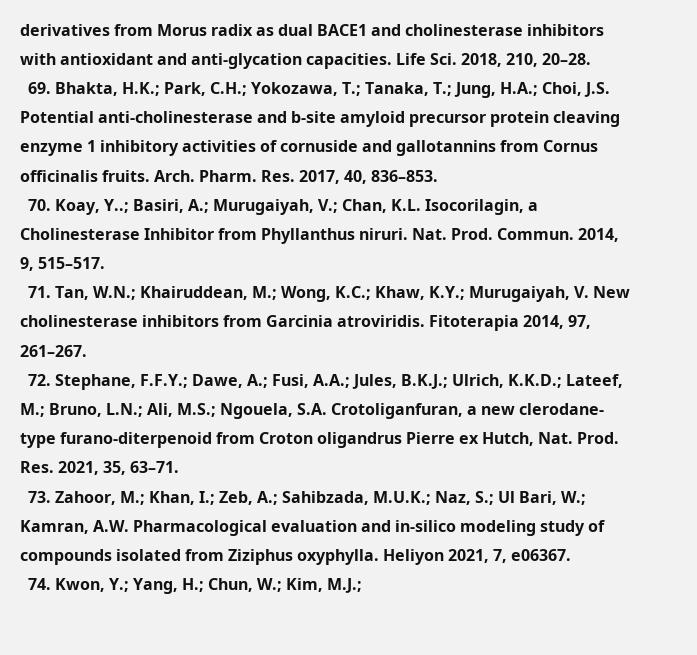derivatives from Morus radix as dual BACE1 and cholinesterase inhibitors with antioxidant and anti-glycation capacities. Life Sci. 2018, 210, 20–28.
  69. Bhakta, H.K.; Park, C.H.; Yokozawa, T.; Tanaka, T.; Jung, H.A.; Choi, J.S. Potential anti-cholinesterase and b-site amyloid precursor protein cleaving enzyme 1 inhibitory activities of cornuside and gallotannins from Cornus officinalis fruits. Arch. Pharm. Res. 2017, 40, 836–853.
  70. Koay, Y..; Basiri, A.; Murugaiyah, V.; Chan, K.L. Isocorilagin, a Cholinesterase Inhibitor from Phyllanthus niruri. Nat. Prod. Commun. 2014, 9, 515–517.
  71. Tan, W.N.; Khairuddean, M.; Wong, K.C.; Khaw, K.Y.; Murugaiyah, V. New cholinesterase inhibitors from Garcinia atroviridis. Fitoterapia 2014, 97, 261–267.
  72. Stephane, F.F.Y.; Dawe, A.; Fusi, A.A.; Jules, B.K.J.; Ulrich, K.K.D.; Lateef, M.; Bruno, L.N.; Ali, M.S.; Ngouela, S.A. Crotoliganfuran, a new clerodane-type furano-diterpenoid from Croton oligandrus Pierre ex Hutch, Nat. Prod. Res. 2021, 35, 63–71.
  73. Zahoor, M.; Khan, I.; Zeb, A.; Sahibzada, M.U.K.; Naz, S.; Ul Bari, W.; Kamran, A.W. Pharmacological evaluation and in-silico modeling study of compounds isolated from Ziziphus oxyphylla. Heliyon 2021, 7, e06367.
  74. Kwon, Y.; Yang, H.; Chun, W.; Kim, M.J.;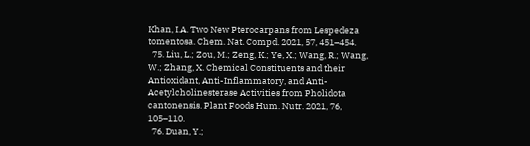Khan, I.A. Two New Pterocarpans from Lespedeza tomentosa. Chem. Nat. Compd. 2021, 57, 451–454.
  75. Liu, L.; Zou, M.; Zeng, K.; Ye, X.; Wang, R.; Wang, W.; Zhang, X. Chemical Constituents and their Antioxidant, Anti-Inflammatory, and Anti-Acetylcholinesterase Activities from Pholidota cantonensis. Plant Foods Hum. Nutr. 2021, 76, 105–110.
  76. Duan, Y.;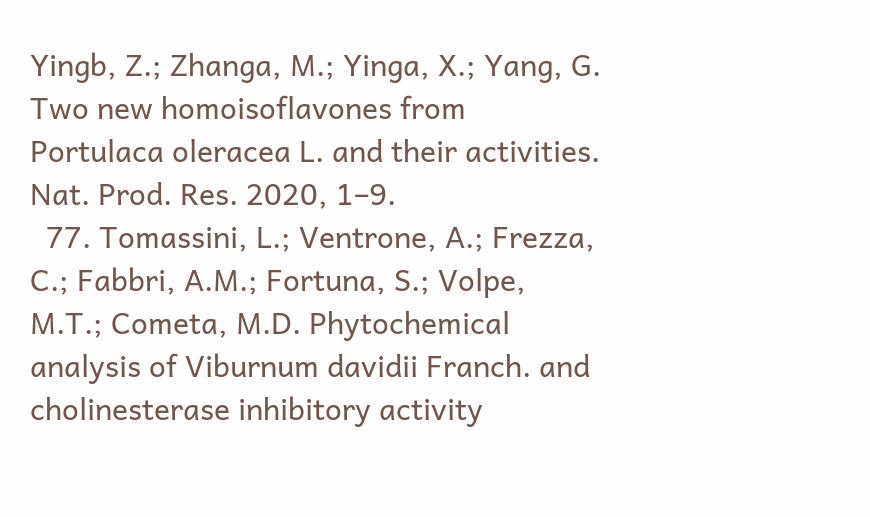Yingb, Z.; Zhanga, M.; Yinga, X.; Yang, G. Two new homoisoflavones from Portulaca oleracea L. and their activities. Nat. Prod. Res. 2020, 1–9.
  77. Tomassini, L.; Ventrone, A.; Frezza, C.; Fabbri, A.M.; Fortuna, S.; Volpe, M.T.; Cometa, M.D. Phytochemical analysis of Viburnum davidii Franch. and cholinesterase inhibitory activity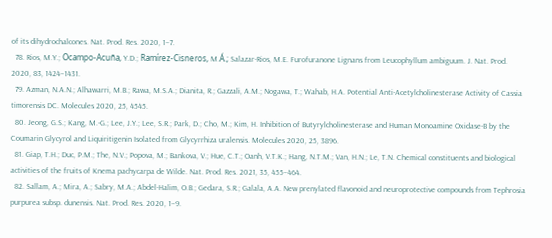of its dihydrochalcones. Nat. Prod. Res. 2020, 1–7.
  78. Rios, M.Y.; Ocampo-Acuña, Y.D.; Ramírez-Cisneros, M.Á.; Salazar-Rios, M.E. Furofuranone Lignans from Leucophyllum ambiguum. J. Nat. Prod. 2020, 83, 1424–1431.
  79. Azman, N.A.N.; Alhawarri, M.B.; Rawa, M.S.A.; Dianita, R.; Gazzali, A.M.; Nogawa, T.; Wahab, H.A. Potential Anti-Acetylcholinesterase Activity of Cassia timorensis DC. Molecules 2020, 25, 4545.
  80. Jeong, G.S.; Kang, M.-G.; Lee, J.Y.; Lee, S.R.; Park, D.; Cho, M.; Kim, H. Inhibition of Butyrylcholinesterase and Human Monoamine Oxidase-B by the Coumarin Glycyrol and Liquiritigenin Isolated from Glycyrrhiza uralensis. Molecules 2020, 25, 3896.
  81. Giap, T.H.; Duc, P.M.; The, N.V.; Popova, M.; Bankova, V.; Hue, C.T.; Oanh, V.T.K.; Hang, N.T.M.; Van, H.N.; Le, T.N. Chemical constituents and biological activities of the fruits of Knema pachycarpa de Wilde. Nat. Prod. Res. 2021, 35, 455–464.
  82. Sallam, A.; Mira, A.; Sabry, M.A.; Abdel-Halim, O.B.; Gedara, S.R.; Galala, A.A. New prenylated flavonoid and neuroprotective compounds from Tephrosia purpurea subsp. dunensis. Nat. Prod. Res. 2020, 1–9.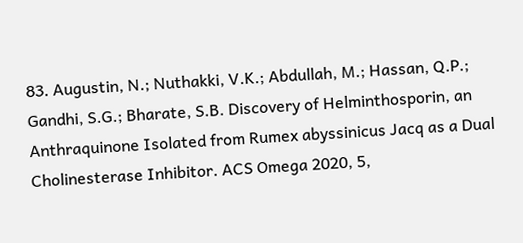83. Augustin, N.; Nuthakki, V.K.; Abdullah, M.; Hassan, Q.P.; Gandhi, S.G.; Bharate, S.B. Discovery of Helminthosporin, an Anthraquinone Isolated from Rumex abyssinicus Jacq as a Dual Cholinesterase Inhibitor. ACS Omega 2020, 5,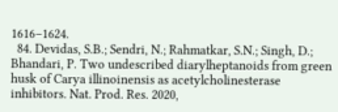1616–1624.
  84. Devidas, S.B.; Sendri, N.; Rahmatkar, S.N.; Singh, D.; Bhandari, P. Two undescribed diarylheptanoids from green husk of Carya illinoinensis as acetylcholinesterase inhibitors. Nat. Prod. Res. 2020,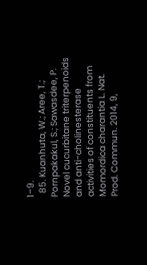1–9.
  85. Kuanhuta, W.; Aree, T.; Pornpakakul, S.; Sawasdee, P. Novel cucurbitane triterpenoids and anti-cholinesterase activities of constituents from Momordica charantia L. Nat. Prod. Commun. 2014, 9,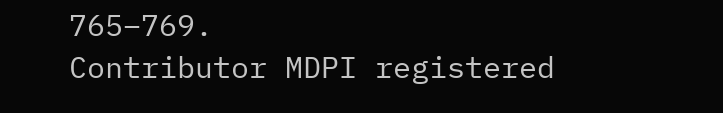765–769.
Contributor MDPI registered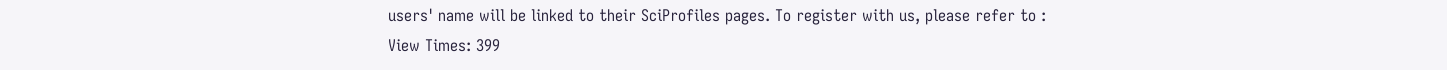users' name will be linked to their SciProfiles pages. To register with us, please refer to :
View Times: 399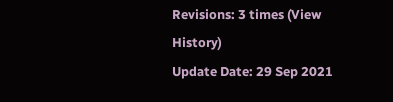Revisions: 3 times (View History)
Update Date: 29 Sep 2021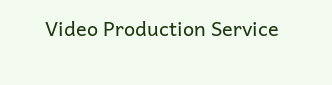Video Production Service